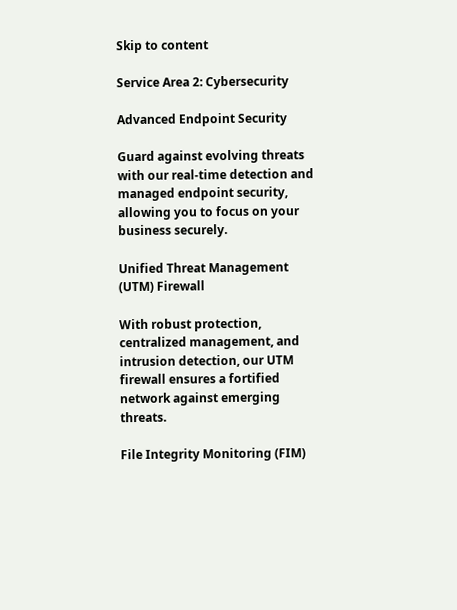Skip to content

Service Area 2: Cybersecurity

Advanced Endpoint Security

Guard against evolving threats with our real-time detection and managed endpoint security, allowing you to focus on your business securely.

Unified Threat Management (UTM) Firewall

With robust protection, centralized management, and intrusion detection, our UTM firewall ensures a fortified network against emerging threats.

File Integrity Monitoring (FIM)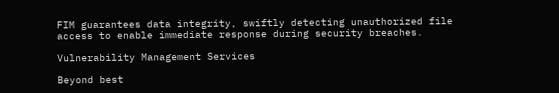FIM guarantees data integrity, swiftly detecting unauthorized file access to enable immediate response during security breaches.

Vulnerability Management Services

Beyond best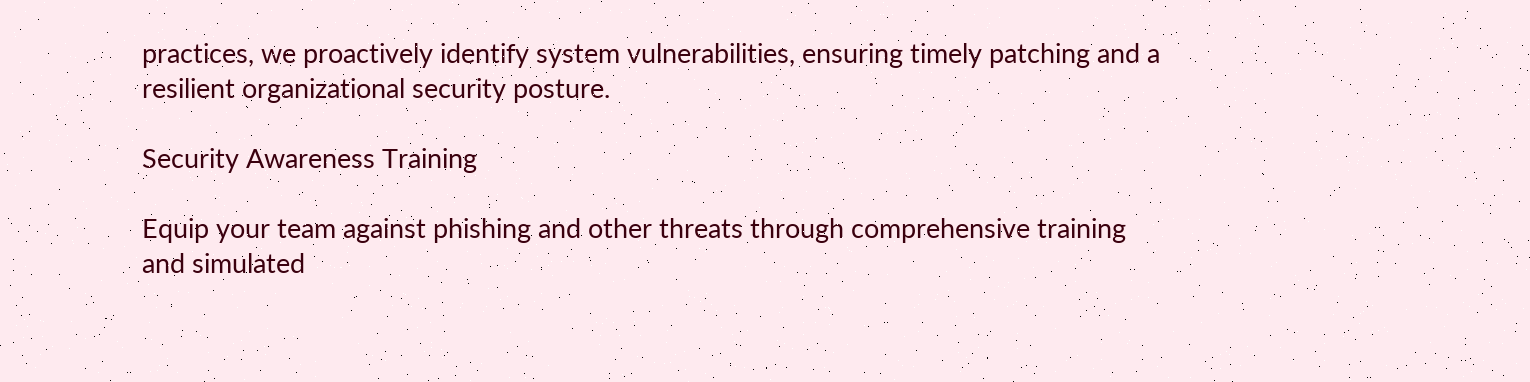practices, we proactively identify system vulnerabilities, ensuring timely patching and a resilient organizational security posture.

Security Awareness Training

Equip your team against phishing and other threats through comprehensive training and simulated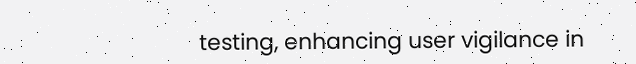testing, enhancing user vigilance in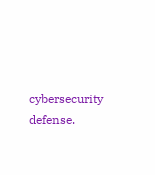cybersecurity defense.